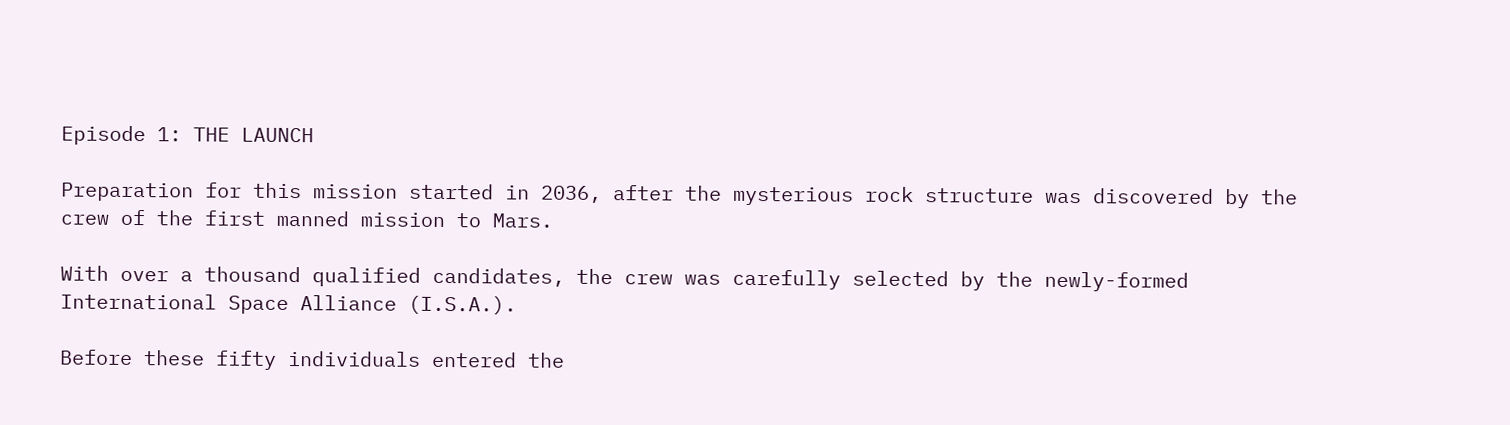Episode 1: THE LAUNCH

Preparation for this mission started in 2036, after the mysterious rock structure was discovered by the crew of the first manned mission to Mars.

With over a thousand qualified candidates, the crew was carefully selected by the newly-formed International Space Alliance (I.S.A.).

Before these fifty individuals entered the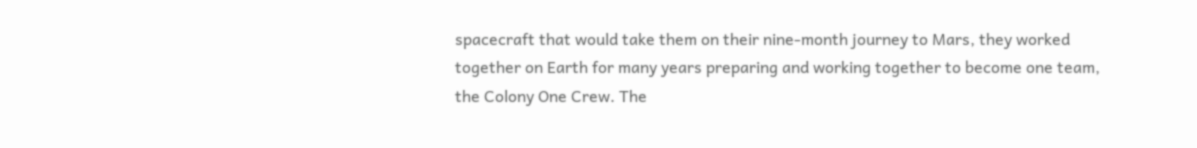spacecraft that would take them on their nine-month journey to Mars, they worked together on Earth for many years preparing and working together to become one team, the Colony One Crew. The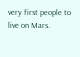very first people to live on Mars.